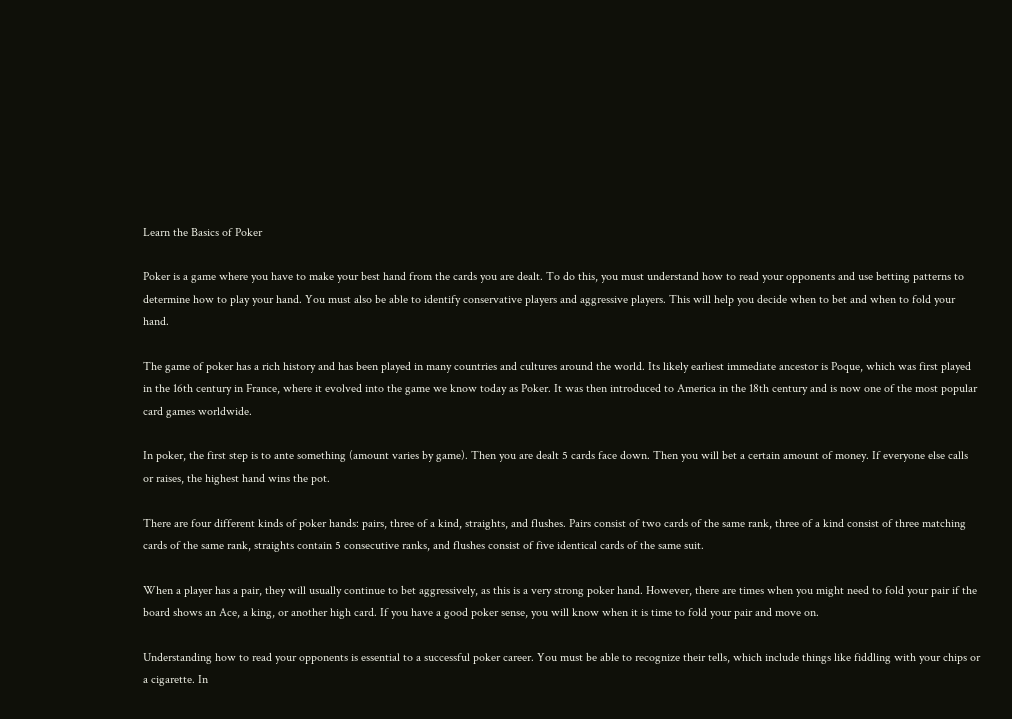Learn the Basics of Poker

Poker is a game where you have to make your best hand from the cards you are dealt. To do this, you must understand how to read your opponents and use betting patterns to determine how to play your hand. You must also be able to identify conservative players and aggressive players. This will help you decide when to bet and when to fold your hand.

The game of poker has a rich history and has been played in many countries and cultures around the world. Its likely earliest immediate ancestor is Poque, which was first played in the 16th century in France, where it evolved into the game we know today as Poker. It was then introduced to America in the 18th century and is now one of the most popular card games worldwide.

In poker, the first step is to ante something (amount varies by game). Then you are dealt 5 cards face down. Then you will bet a certain amount of money. If everyone else calls or raises, the highest hand wins the pot.

There are four different kinds of poker hands: pairs, three of a kind, straights, and flushes. Pairs consist of two cards of the same rank, three of a kind consist of three matching cards of the same rank, straights contain 5 consecutive ranks, and flushes consist of five identical cards of the same suit.

When a player has a pair, they will usually continue to bet aggressively, as this is a very strong poker hand. However, there are times when you might need to fold your pair if the board shows an Ace, a king, or another high card. If you have a good poker sense, you will know when it is time to fold your pair and move on.

Understanding how to read your opponents is essential to a successful poker career. You must be able to recognize their tells, which include things like fiddling with your chips or a cigarette. In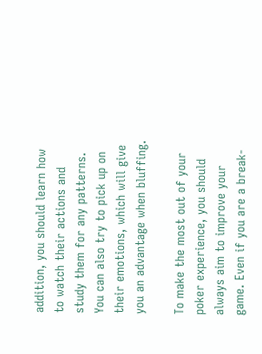addition, you should learn how to watch their actions and study them for any patterns. You can also try to pick up on their emotions, which will give you an advantage when bluffing.

To make the most out of your poker experience, you should always aim to improve your game. Even if you are a break-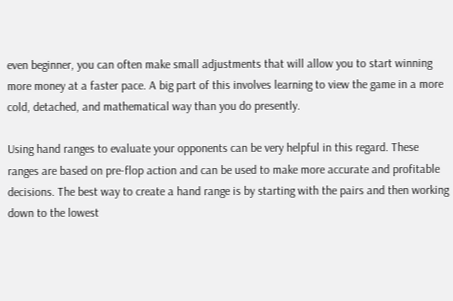even beginner, you can often make small adjustments that will allow you to start winning more money at a faster pace. A big part of this involves learning to view the game in a more cold, detached, and mathematical way than you do presently.

Using hand ranges to evaluate your opponents can be very helpful in this regard. These ranges are based on pre-flop action and can be used to make more accurate and profitable decisions. The best way to create a hand range is by starting with the pairs and then working down to the lowest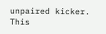unpaired kicker. This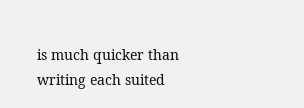is much quicker than writing each suited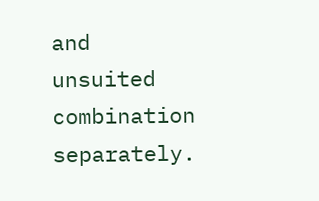and unsuited combination separately.